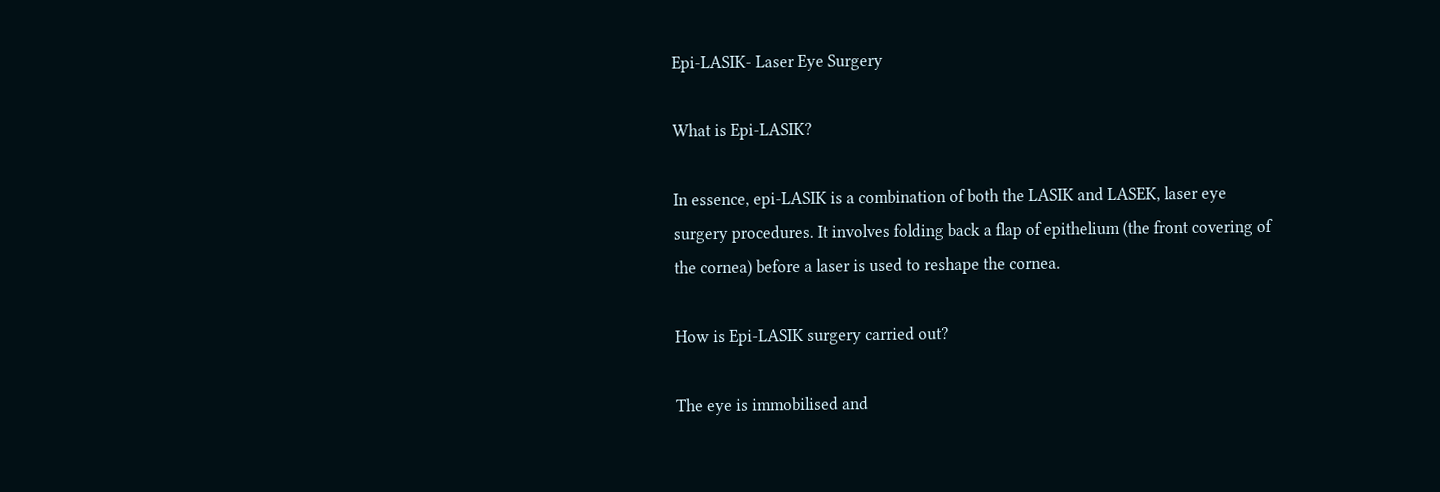Epi-LASIK- Laser Eye Surgery

What is Epi-LASIK?

In essence, epi-LASIK is a combination of both the LASIK and LASEK, laser eye surgery procedures. It involves folding back a flap of epithelium (the front covering of the cornea) before a laser is used to reshape the cornea.

How is Epi-LASIK surgery carried out?

The eye is immobilised and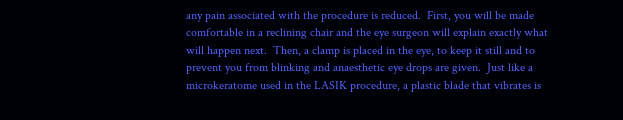any pain associated with the procedure is reduced.  First, you will be made comfortable in a reclining chair and the eye surgeon will explain exactly what will happen next.  Then, a clamp is placed in the eye, to keep it still and to prevent you from blinking and anaesthetic eye drops are given.  Just like a microkeratome used in the LASIK procedure, a plastic blade that vibrates is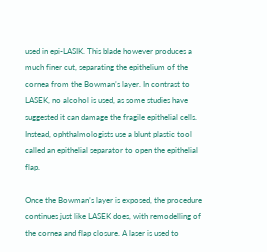used in epi-LASIK. This blade however produces a much finer cut, separating the epithelium of the cornea from the Bowman’s layer. In contrast to LASEK, no alcohol is used, as some studies have suggested it can damage the fragile epithelial cells. Instead, ophthalmologists use a blunt plastic tool called an epithelial separator to open the epithelial flap.

Once the Bowman’s layer is exposed, the procedure continues just like LASEK does, with remodelling of the cornea and flap closure. A laser is used to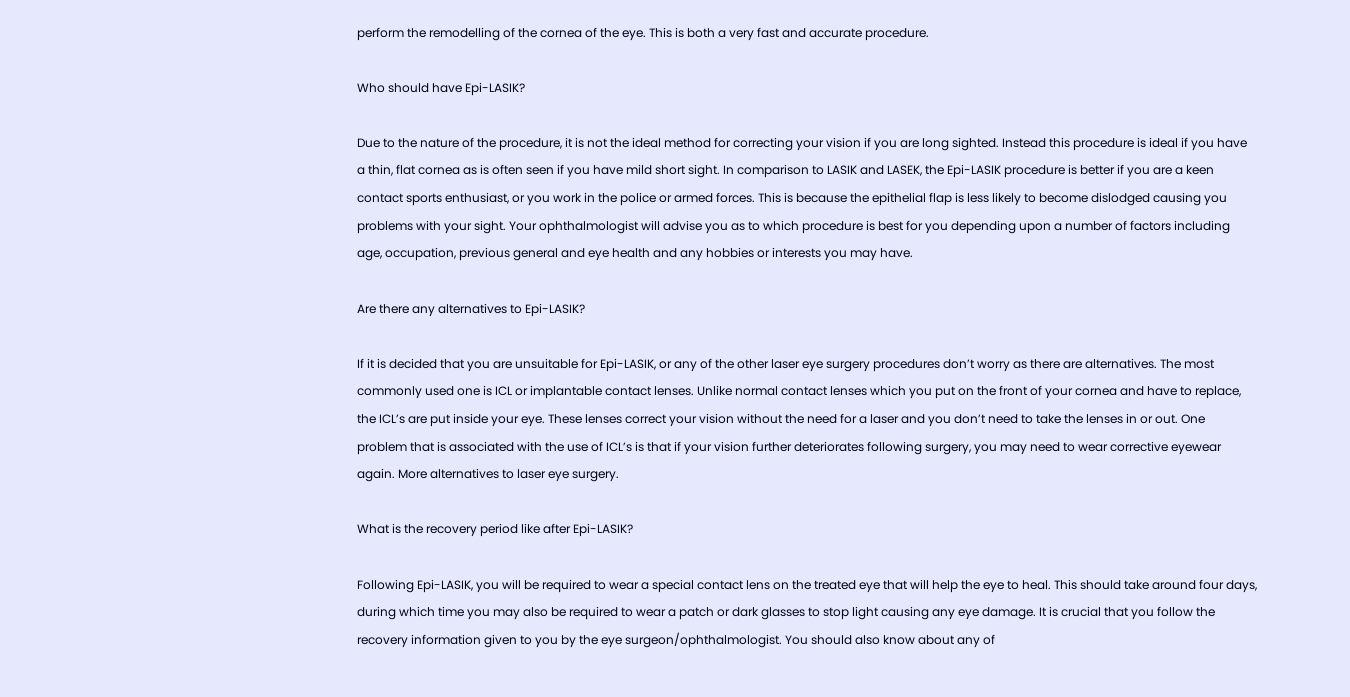perform the remodelling of the cornea of the eye. This is both a very fast and accurate procedure.

Who should have Epi-LASIK?

Due to the nature of the procedure, it is not the ideal method for correcting your vision if you are long sighted. Instead this procedure is ideal if you have a thin, flat cornea as is often seen if you have mild short sight. In comparison to LASIK and LASEK, the Epi-LASIK procedure is better if you are a keen contact sports enthusiast, or you work in the police or armed forces. This is because the epithelial flap is less likely to become dislodged causing you problems with your sight. Your ophthalmologist will advise you as to which procedure is best for you depending upon a number of factors including age, occupation, previous general and eye health and any hobbies or interests you may have.

Are there any alternatives to Epi-LASIK?

If it is decided that you are unsuitable for Epi-LASIK, or any of the other laser eye surgery procedures don’t worry as there are alternatives. The most commonly used one is ICL or implantable contact lenses. Unlike normal contact lenses which you put on the front of your cornea and have to replace, the ICL’s are put inside your eye. These lenses correct your vision without the need for a laser and you don’t need to take the lenses in or out. One problem that is associated with the use of ICL’s is that if your vision further deteriorates following surgery, you may need to wear corrective eyewear again. More alternatives to laser eye surgery.

What is the recovery period like after Epi-LASIK?

Following Epi-LASIK, you will be required to wear a special contact lens on the treated eye that will help the eye to heal. This should take around four days, during which time you may also be required to wear a patch or dark glasses to stop light causing any eye damage. It is crucial that you follow the recovery information given to you by the eye surgeon/ophthalmologist. You should also know about any of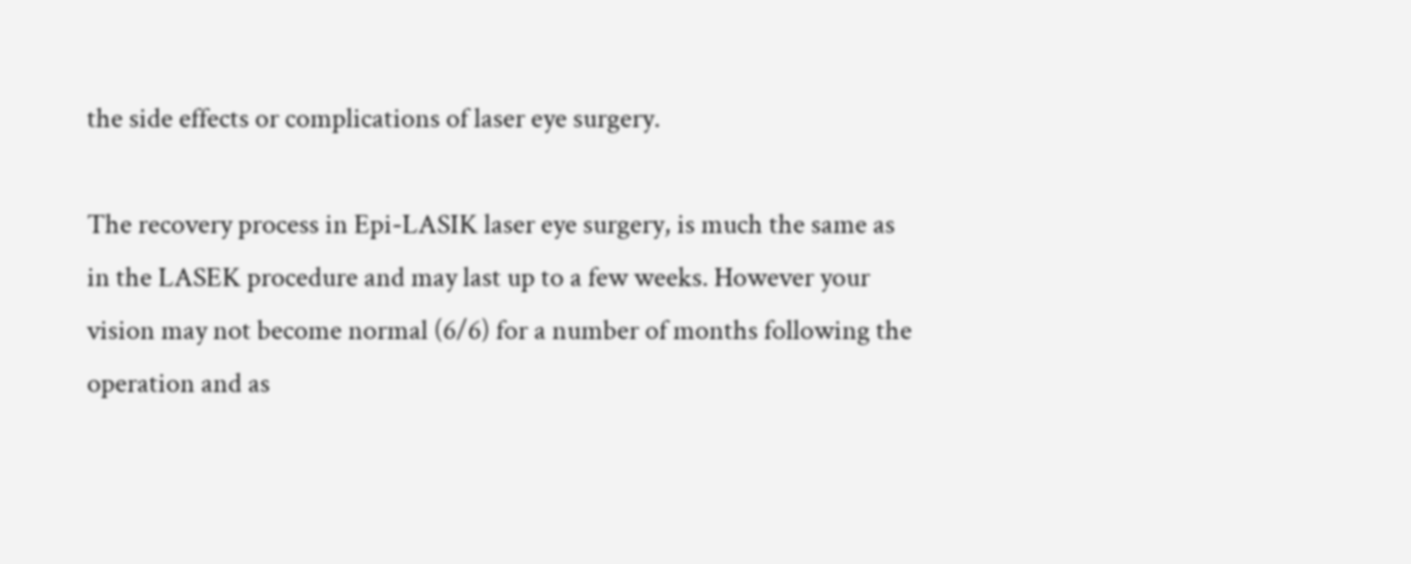the side effects or complications of laser eye surgery.

The recovery process in Epi-LASIK laser eye surgery, is much the same as in the LASEK procedure and may last up to a few weeks. However your vision may not become normal (6/6) for a number of months following the operation and as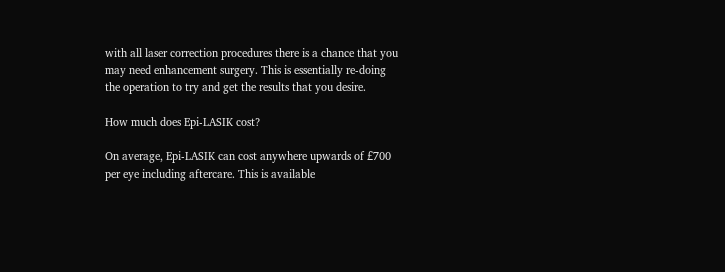with all laser correction procedures there is a chance that you may need enhancement surgery. This is essentially re-doing the operation to try and get the results that you desire.

How much does Epi-LASIK cost?

On average, Epi-LASIK can cost anywhere upwards of £700 per eye including aftercare. This is available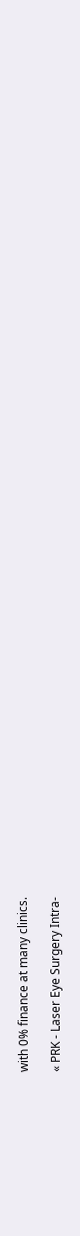with 0% finance at many clinics.

« PRK - Laser Eye Surgery Intra-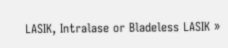LASIK, Intralase or Bladeless LASIK »